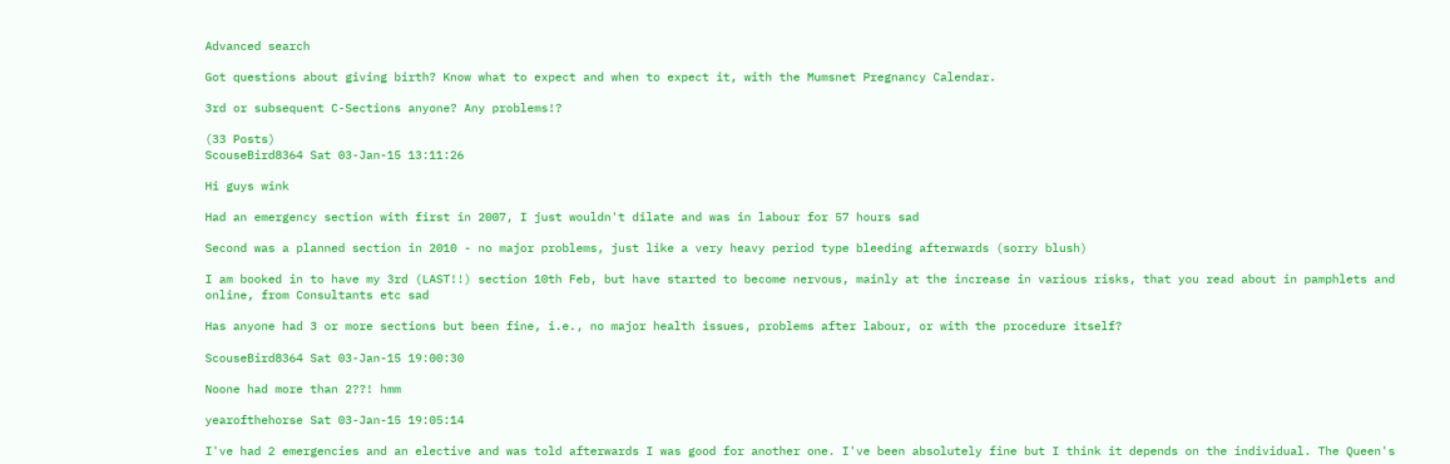Advanced search

Got questions about giving birth? Know what to expect and when to expect it, with the Mumsnet Pregnancy Calendar.

3rd or subsequent C-Sections anyone? Any problems!?

(33 Posts)
ScouseBird8364 Sat 03-Jan-15 13:11:26

Hi guys wink

Had an emergency section with first in 2007, I just wouldn't dilate and was in labour for 57 hours sad

Second was a planned section in 2010 - no major problems, just like a very heavy period type bleeding afterwards (sorry blush)

I am booked in to have my 3rd (LAST!!) section 10th Feb, but have started to become nervous, mainly at the increase in various risks, that you read about in pamphlets and online, from Consultants etc sad

Has anyone had 3 or more sections but been fine, i.e., no major health issues, problems after labour, or with the procedure itself?

ScouseBird8364 Sat 03-Jan-15 19:00:30

Noone had more than 2??! hmm

yearofthehorse Sat 03-Jan-15 19:05:14

I've had 2 emergencies and an elective and was told afterwards I was good for another one. I've been absolutely fine but I think it depends on the individual. The Queen's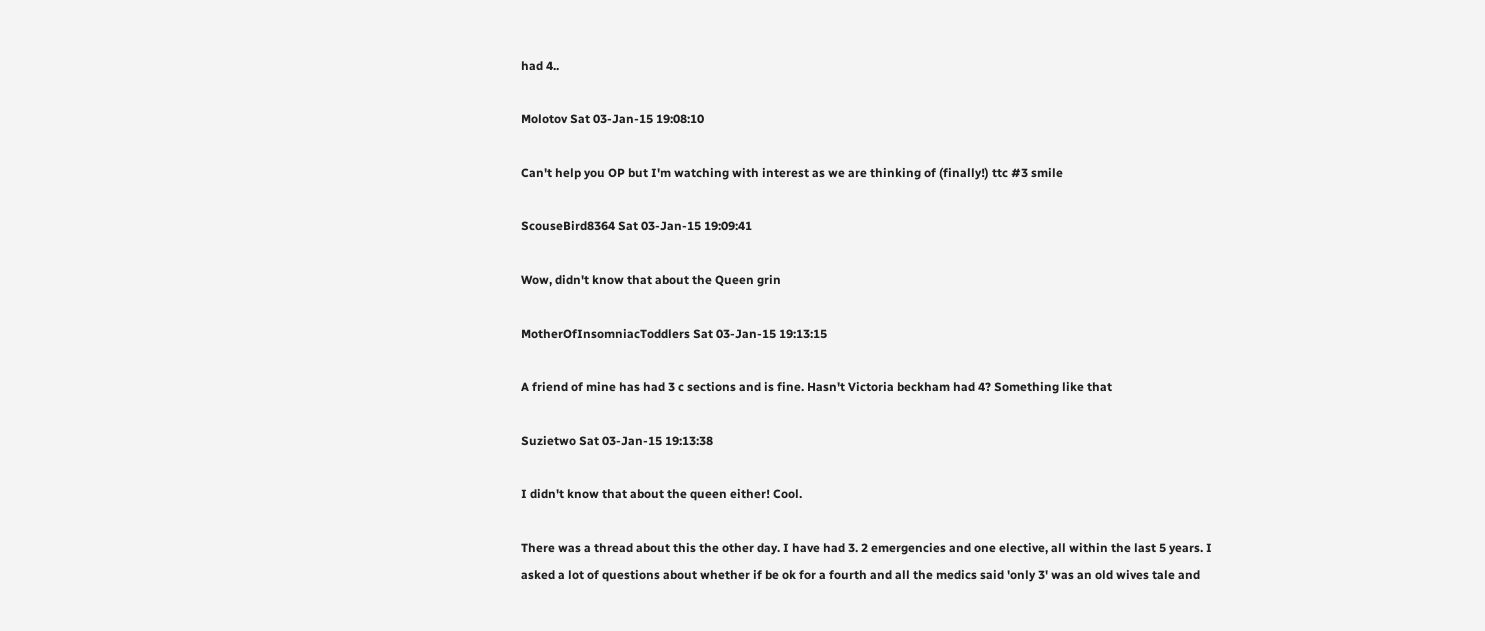had 4..

Molotov Sat 03-Jan-15 19:08:10

Can't help you OP but I'm watching with interest as we are thinking of (finally!) ttc #3 smile

ScouseBird8364 Sat 03-Jan-15 19:09:41

Wow, didn't know that about the Queen grin

MotherOfInsomniacToddlers Sat 03-Jan-15 19:13:15

A friend of mine has had 3 c sections and is fine. Hasn't Victoria beckham had 4? Something like that

Suzietwo Sat 03-Jan-15 19:13:38

I didn't know that about the queen either! Cool.

There was a thread about this the other day. I have had 3. 2 emergencies and one elective, all within the last 5 years. I asked a lot of questions about whether if be ok for a fourth and all the medics said 'only 3' was an old wives tale and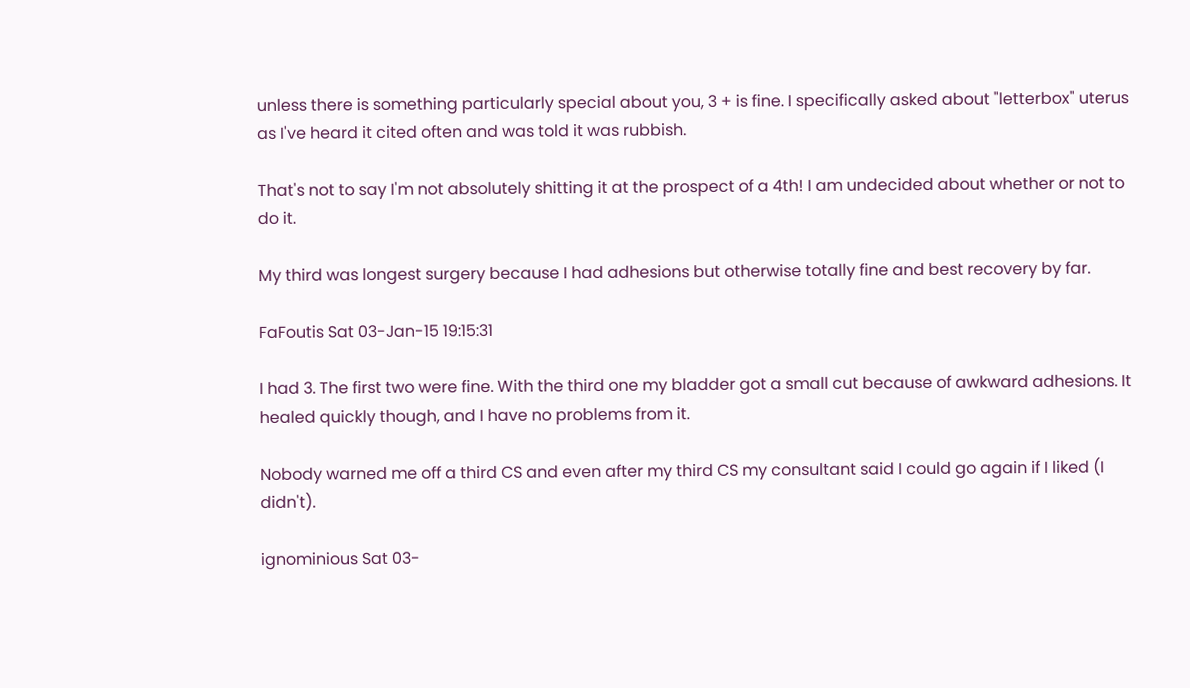unless there is something particularly special about you, 3 + is fine. I specifically asked about "letterbox" uterus as I've heard it cited often and was told it was rubbish.

That's not to say I'm not absolutely shitting it at the prospect of a 4th! I am undecided about whether or not to do it.

My third was longest surgery because I had adhesions but otherwise totally fine and best recovery by far.

FaFoutis Sat 03-Jan-15 19:15:31

I had 3. The first two were fine. With the third one my bladder got a small cut because of awkward adhesions. It healed quickly though, and I have no problems from it.

Nobody warned me off a third CS and even after my third CS my consultant said I could go again if I liked (I didn't).

ignominious Sat 03-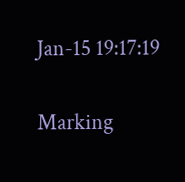Jan-15 19:17:19

Marking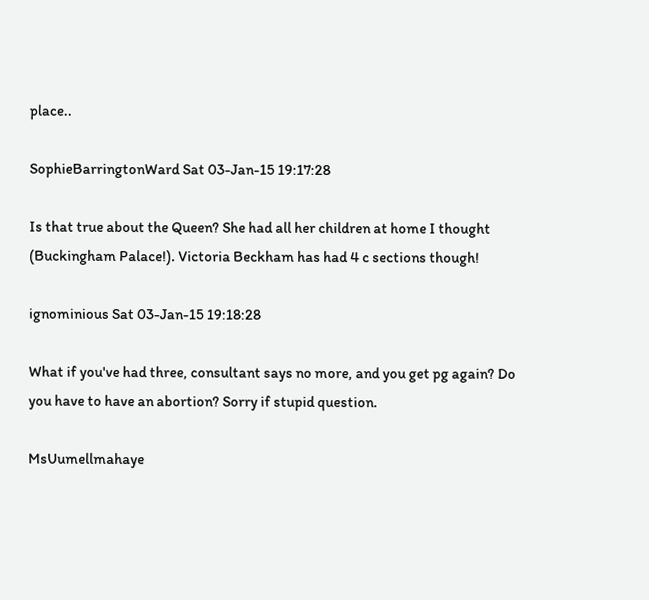place..

SophieBarringtonWard Sat 03-Jan-15 19:17:28

Is that true about the Queen? She had all her children at home I thought (Buckingham Palace!). Victoria Beckham has had 4 c sections though!

ignominious Sat 03-Jan-15 19:18:28

What if you've had three, consultant says no more, and you get pg again? Do you have to have an abortion? Sorry if stupid question.

MsUumellmahaye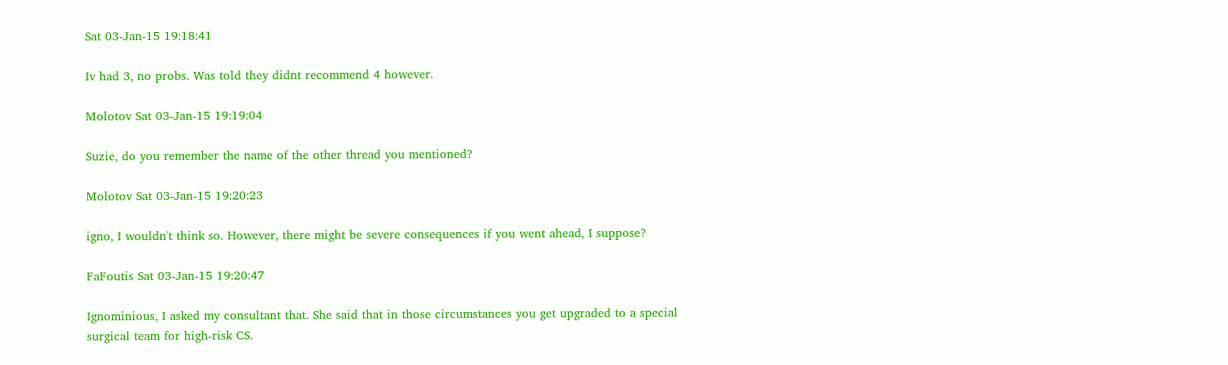Sat 03-Jan-15 19:18:41

Iv had 3, no probs. Was told they didnt recommend 4 however.

Molotov Sat 03-Jan-15 19:19:04

Suzie, do you remember the name of the other thread you mentioned?

Molotov Sat 03-Jan-15 19:20:23

igno, I wouldn't think so. However, there might be severe consequences if you went ahead, I suppose?

FaFoutis Sat 03-Jan-15 19:20:47

Ignominious, I asked my consultant that. She said that in those circumstances you get upgraded to a special surgical team for high-risk CS.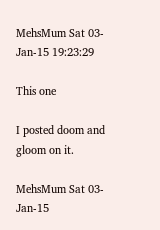MehsMum Sat 03-Jan-15 19:23:29

This one

I posted doom and gloom on it.

MehsMum Sat 03-Jan-15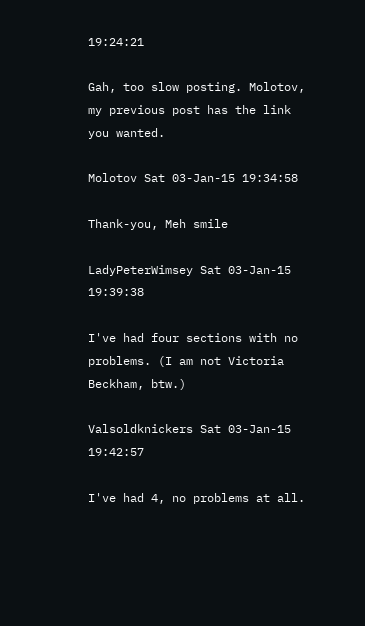19:24:21

Gah, too slow posting. Molotov, my previous post has the link you wanted.

Molotov Sat 03-Jan-15 19:34:58

Thank-you, Meh smile

LadyPeterWimsey Sat 03-Jan-15 19:39:38

I've had four sections with no problems. (I am not Victoria Beckham, btw.)

Valsoldknickers Sat 03-Jan-15 19:42:57

I've had 4, no problems at all.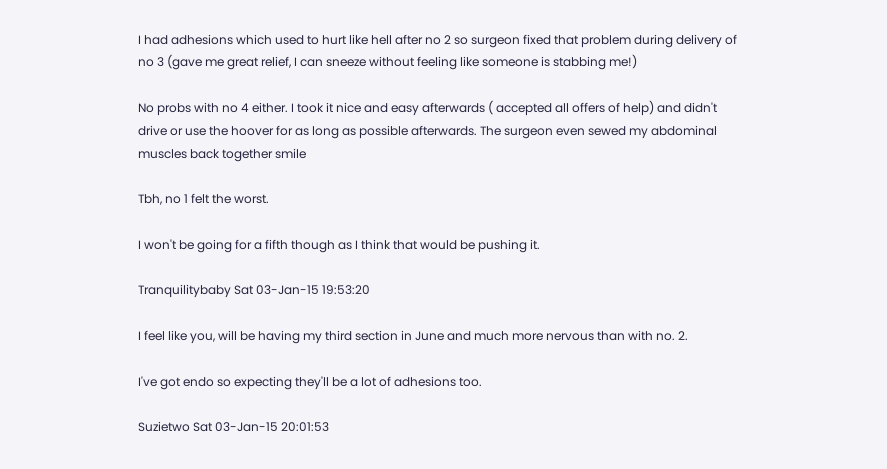I had adhesions which used to hurt like hell after no 2 so surgeon fixed that problem during delivery of no 3 (gave me great relief, I can sneeze without feeling like someone is stabbing me!)

No probs with no 4 either. I took it nice and easy afterwards ( accepted all offers of help) and didn't drive or use the hoover for as long as possible afterwards. The surgeon even sewed my abdominal muscles back together smile

Tbh, no 1 felt the worst.

I won't be going for a fifth though as I think that would be pushing it.

Tranquilitybaby Sat 03-Jan-15 19:53:20

I feel like you, will be having my third section in June and much more nervous than with no. 2.

I've got endo so expecting they'll be a lot of adhesions too.

Suzietwo Sat 03-Jan-15 20:01:53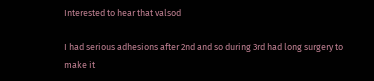Interested to hear that valsod

I had serious adhesions after 2nd and so during 3rd had long surgery to make it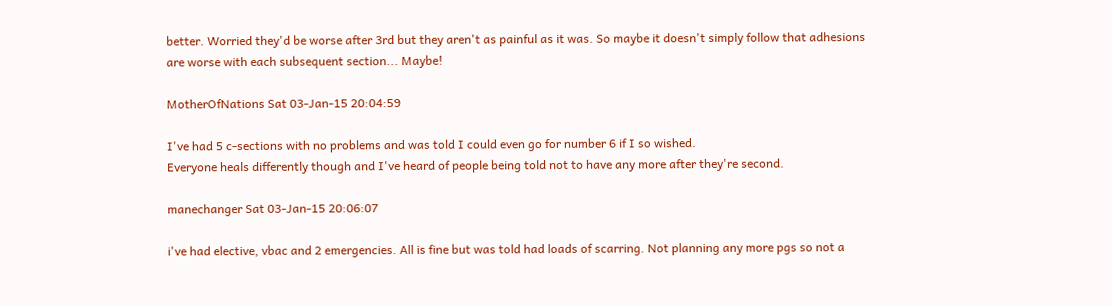better. Worried they'd be worse after 3rd but they aren't as painful as it was. So maybe it doesn't simply follow that adhesions are worse with each subsequent section... Maybe!

MotherOfNations Sat 03-Jan-15 20:04:59

I've had 5 c-sections with no problems and was told I could even go for number 6 if I so wished.
Everyone heals differently though and I've heard of people being told not to have any more after they're second.

manechanger Sat 03-Jan-15 20:06:07

i've had elective, vbac and 2 emergencies. All is fine but was told had loads of scarring. Not planning any more pgs so not a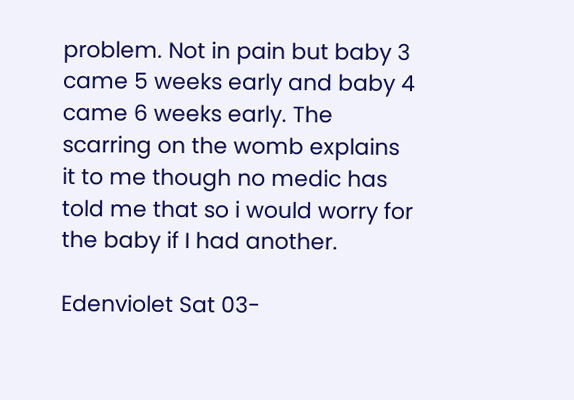problem. Not in pain but baby 3 came 5 weeks early and baby 4 came 6 weeks early. The scarring on the womb explains it to me though no medic has told me that so i would worry for the baby if I had another.

Edenviolet Sat 03-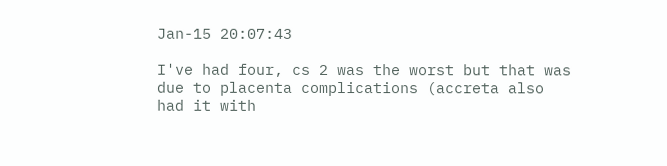Jan-15 20:07:43

I've had four, cs 2 was the worst but that was due to placenta complications (accreta also had it with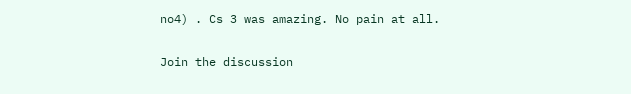no4) . Cs 3 was amazing. No pain at all.

Join the discussion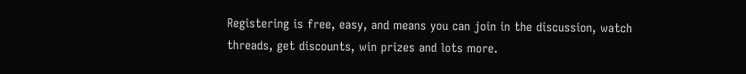Registering is free, easy, and means you can join in the discussion, watch threads, get discounts, win prizes and lots more.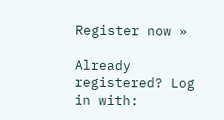Register now »

Already registered? Log in with: